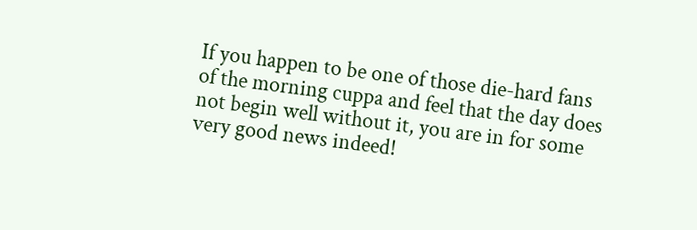If you happen to be one of those die-hard fans of the morning cuppa and feel that the day does not begin well without it, you are in for some very good news indeed!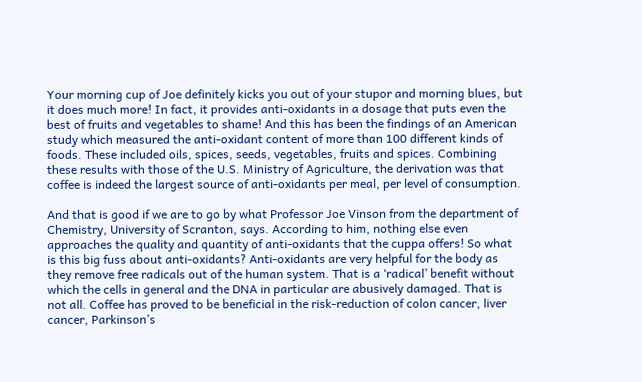Your morning cup of Joe definitely kicks you out of your stupor and morning blues, but it does much more! In fact, it provides anti-oxidants in a dosage that puts even the best of fruits and vegetables to shame! And this has been the findings of an American study which measured the anti-oxidant content of more than 100 different kinds of foods. These included oils, spices, seeds, vegetables, fruits and spices. Combining these results with those of the U.S. Ministry of Agriculture, the derivation was that coffee is indeed the largest source of anti-oxidants per meal, per level of consumption.

And that is good if we are to go by what Professor Joe Vinson from the department of Chemistry, University of Scranton, says. According to him, nothing else even approaches the quality and quantity of anti-oxidants that the cuppa offers! So what is this big fuss about anti-oxidants? Anti-oxidants are very helpful for the body as they remove free radicals out of the human system. That is a ‘radical’ benefit without which the cells in general and the DNA in particular are abusively damaged. That is not all. Coffee has proved to be beneficial in the risk-reduction of colon cancer, liver cancer, Parkinson’s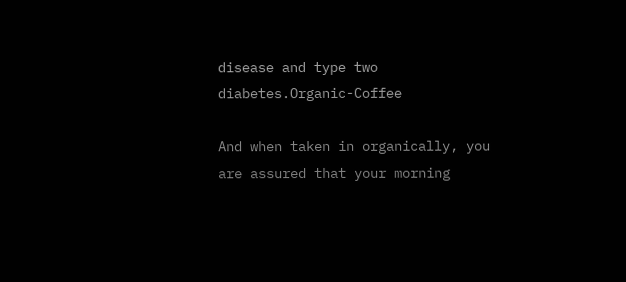disease and type two diabetes.Organic-Coffee

And when taken in organically, you are assured that your morning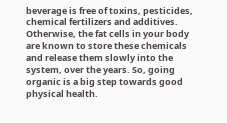beverage is free of toxins, pesticides, chemical fertilizers and additives. Otherwise, the fat cells in your body are known to store these chemicals and release them slowly into the system, over the years. So, going organic is a big step towards good physical health.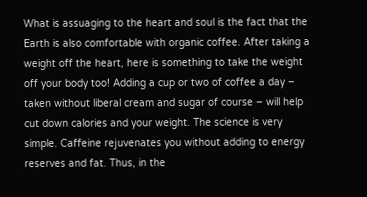What is assuaging to the heart and soul is the fact that the Earth is also comfortable with organic coffee. After taking a weight off the heart, here is something to take the weight off your body too! Adding a cup or two of coffee a day – taken without liberal cream and sugar of course – will help cut down calories and your weight. The science is very simple. Caffeine rejuvenates you without adding to energy reserves and fat. Thus, in the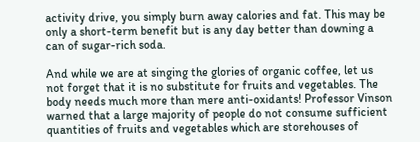activity drive, you simply burn away calories and fat. This may be only a short-term benefit but is any day better than downing a can of sugar-rich soda.

And while we are at singing the glories of organic coffee, let us not forget that it is no substitute for fruits and vegetables. The body needs much more than mere anti-oxidants! Professor Vinson warned that a large majority of people do not consume sufficient quantities of fruits and vegetables which are storehouses of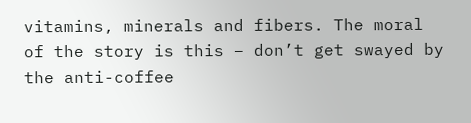vitamins, minerals and fibers. The moral of the story is this – don’t get swayed by the anti-coffee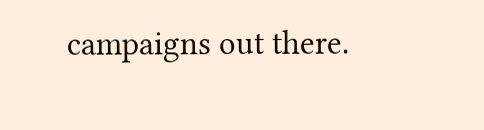campaigns out there.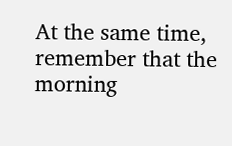At the same time, remember that the morning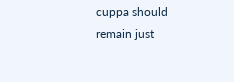cuppa should remain just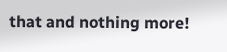that and nothing more!